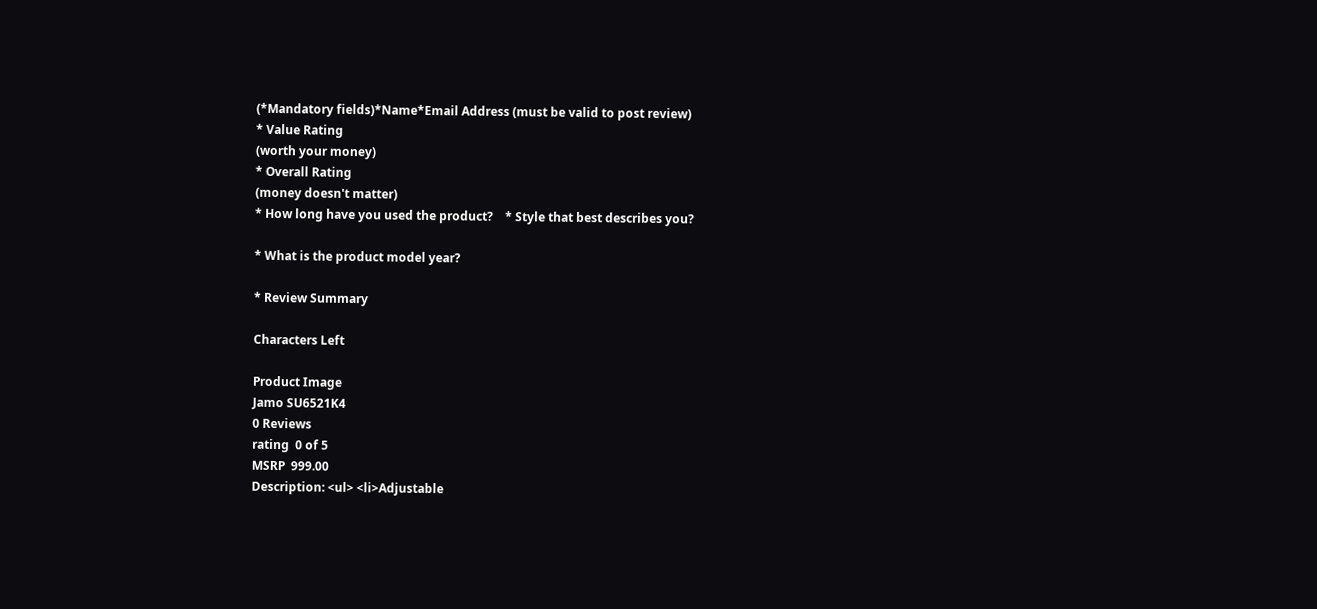(*Mandatory fields)*Name*Email Address (must be valid to post review)
* Value Rating
(worth your money)
* Overall Rating
(money doesn't matter)
* How long have you used the product?    * Style that best describes you?

* What is the product model year?

* Review Summary

Characters Left

Product Image
Jamo SU6521K4
0 Reviews
rating  0 of 5
MSRP  999.00
Description: <ul> <li>Adjustable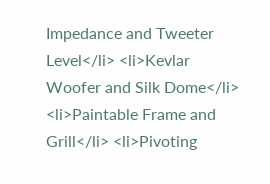Impedance and Tweeter Level</li> <li>Kevlar Woofer and Silk Dome</li> <li>Paintable Frame and Grill</li> <li>Pivoting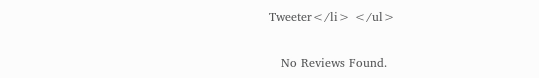Tweeter</li> </ul>


   No Reviews Found.